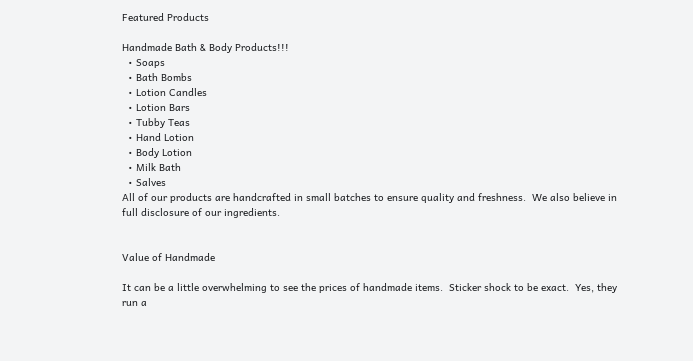Featured Products

Handmade Bath & Body Products!!!
  • Soaps
  • Bath Bombs
  • Lotion Candles
  • Lotion Bars
  • Tubby Teas
  • Hand Lotion
  • Body Lotion
  • Milk Bath
  • Salves
All of our products are handcrafted in small batches to ensure quality and freshness.  We also believe in full disclosure of our ingredients.


Value of Handmade

It can be a little overwhelming to see the prices of handmade items.  Sticker shock to be exact.  Yes, they run a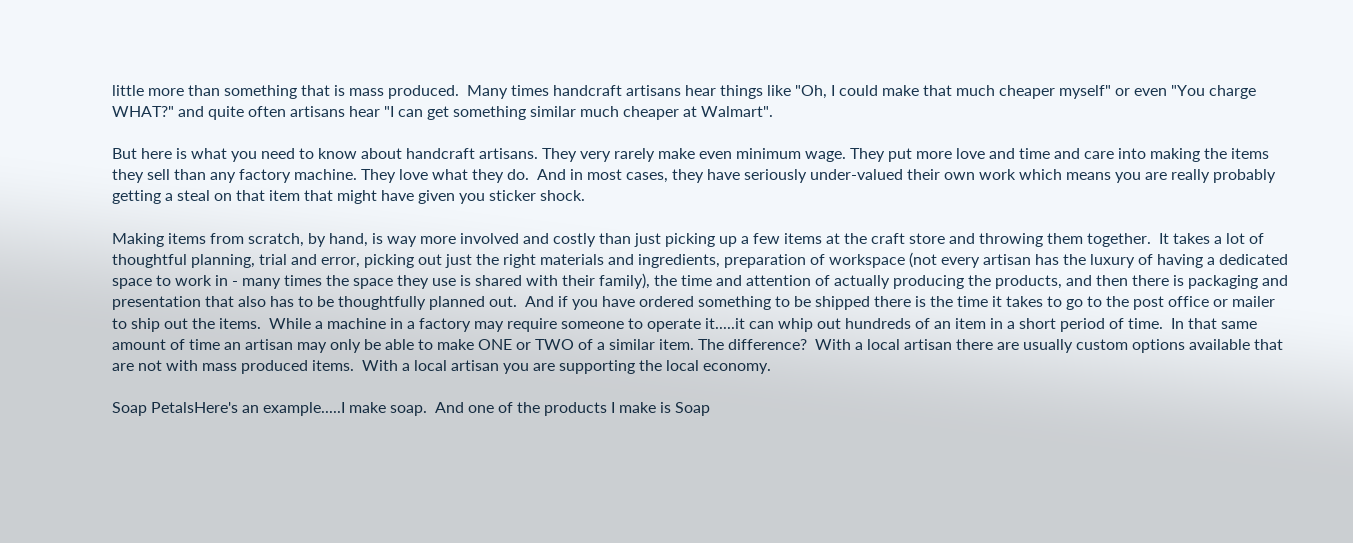little more than something that is mass produced.  Many times handcraft artisans hear things like "Oh, I could make that much cheaper myself" or even "You charge WHAT?" and quite often artisans hear "I can get something similar much cheaper at Walmart".

But here is what you need to know about handcraft artisans. They very rarely make even minimum wage. They put more love and time and care into making the items they sell than any factory machine. They love what they do.  And in most cases, they have seriously under-valued their own work which means you are really probably getting a steal on that item that might have given you sticker shock.

Making items from scratch, by hand, is way more involved and costly than just picking up a few items at the craft store and throwing them together.  It takes a lot of thoughtful planning, trial and error, picking out just the right materials and ingredients, preparation of workspace (not every artisan has the luxury of having a dedicated space to work in - many times the space they use is shared with their family), the time and attention of actually producing the products, and then there is packaging and presentation that also has to be thoughtfully planned out.  And if you have ordered something to be shipped there is the time it takes to go to the post office or mailer to ship out the items.  While a machine in a factory may require someone to operate it.....it can whip out hundreds of an item in a short period of time.  In that same amount of time an artisan may only be able to make ONE or TWO of a similar item. The difference?  With a local artisan there are usually custom options available that are not with mass produced items.  With a local artisan you are supporting the local economy.

Soap PetalsHere's an example.....I make soap.  And one of the products I make is Soap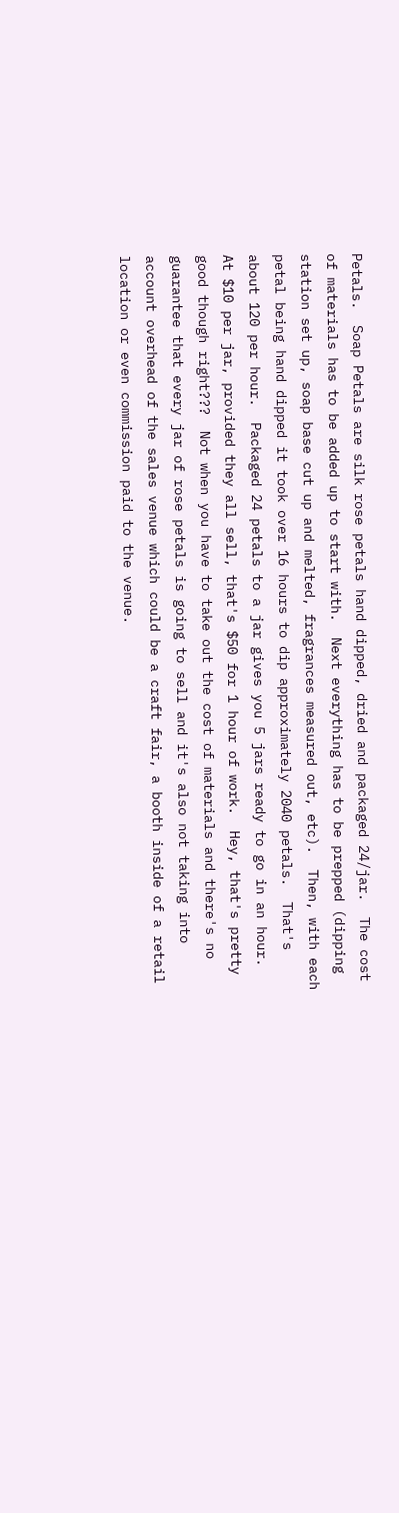Petals.  Soap Petals are silk rose petals hand dipped, dried and packaged 24/jar.  The cost of materials has to be added up to start with.  Next everything has to be prepped (dipping station set up, soap base cut up and melted, fragrances measured out, etc).  Then, with each petal being hand dipped it took over 16 hours to dip approximately 2040 petals.  That's about 120 per hour.  Packaged 24 petals to a jar gives you 5 jars ready to go in an hour.  At $10 per jar, provided they all sell, that's $50 for 1 hour of work.  Hey, that's pretty good though right???  Not when you have to take out the cost of materials and there's no guarantee that every jar of rose petals is going to sell and it's also not taking into account overhead of the sales venue which could be a craft fair, a booth inside of a retail location or even commission paid to the venue.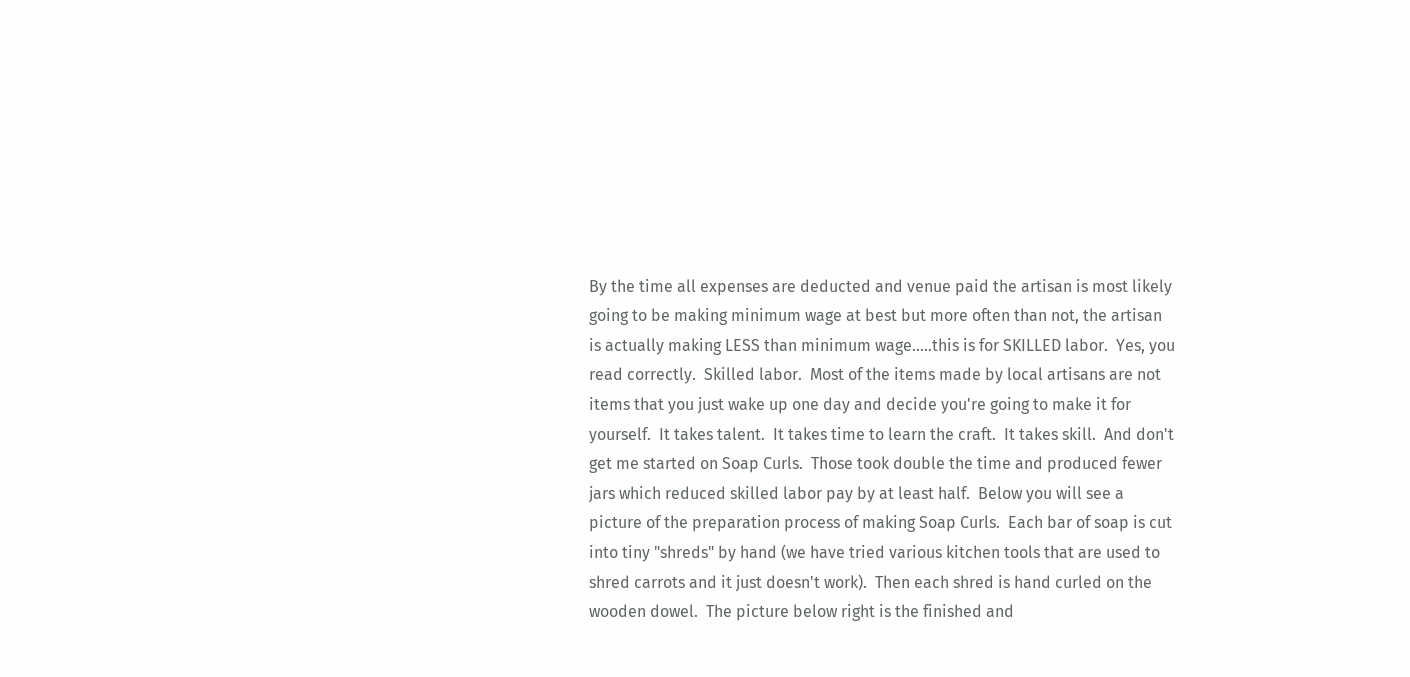By the time all expenses are deducted and venue paid the artisan is most likely going to be making minimum wage at best but more often than not, the artisan is actually making LESS than minimum wage.....this is for SKILLED labor.  Yes, you read correctly.  Skilled labor.  Most of the items made by local artisans are not items that you just wake up one day and decide you're going to make it for yourself.  It takes talent.  It takes time to learn the craft.  It takes skill.  And don't get me started on Soap Curls.  Those took double the time and produced fewer jars which reduced skilled labor pay by at least half.  Below you will see a picture of the preparation process of making Soap Curls.  Each bar of soap is cut into tiny "shreds" by hand (we have tried various kitchen tools that are used to shred carrots and it just doesn't work).  Then each shred is hand curled on the wooden dowel.  The picture below right is the finished and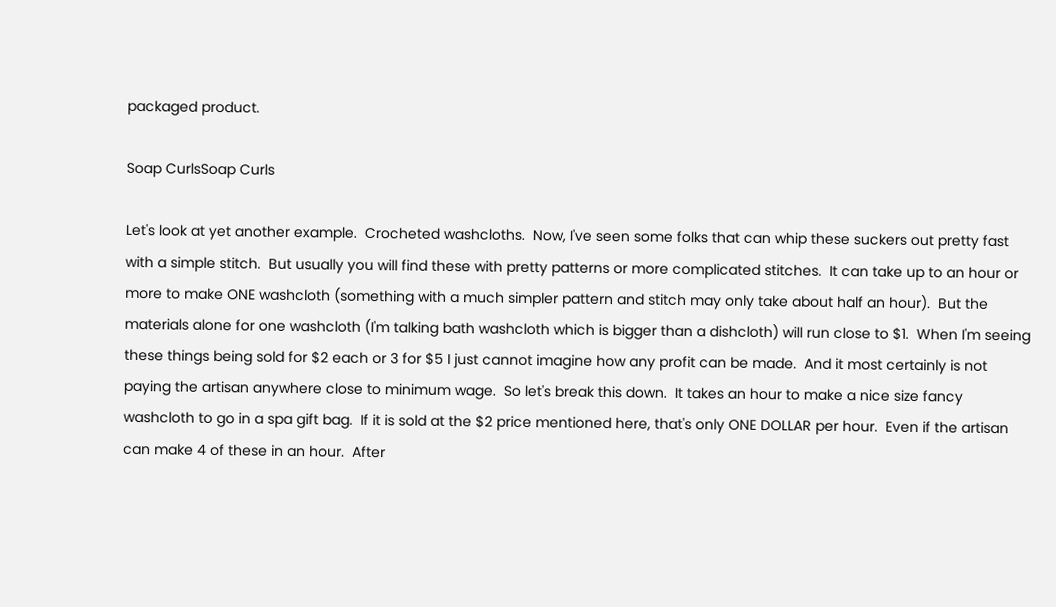packaged product.

Soap CurlsSoap Curls

Let's look at yet another example.  Crocheted washcloths.  Now, I've seen some folks that can whip these suckers out pretty fast with a simple stitch.  But usually you will find these with pretty patterns or more complicated stitches.  It can take up to an hour or more to make ONE washcloth (something with a much simpler pattern and stitch may only take about half an hour).  But the materials alone for one washcloth (I'm talking bath washcloth which is bigger than a dishcloth) will run close to $1.  When I'm seeing these things being sold for $2 each or 3 for $5 I just cannot imagine how any profit can be made.  And it most certainly is not paying the artisan anywhere close to minimum wage.  So let's break this down.  It takes an hour to make a nice size fancy washcloth to go in a spa gift bag.  If it is sold at the $2 price mentioned here, that's only ONE DOLLAR per hour.  Even if the artisan can make 4 of these in an hour.  After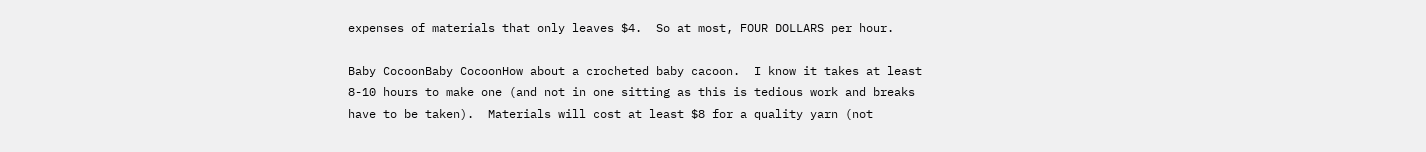expenses of materials that only leaves $4.  So at most, FOUR DOLLARS per hour.

Baby CocoonBaby CocoonHow about a crocheted baby cacoon.  I know it takes at least 8-10 hours to make one (and not in one sitting as this is tedious work and breaks have to be taken).  Materials will cost at least $8 for a quality yarn (not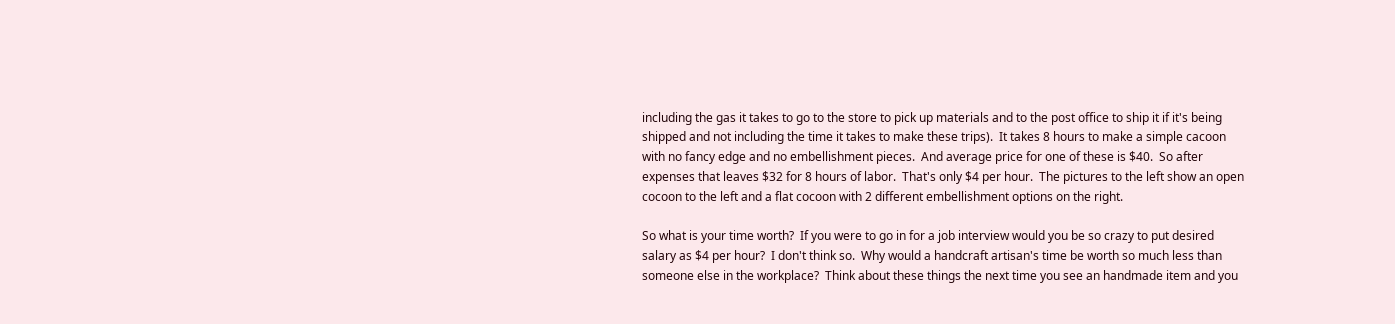including the gas it takes to go to the store to pick up materials and to the post office to ship it if it's being shipped and not including the time it takes to make these trips).  It takes 8 hours to make a simple cacoon with no fancy edge and no embellishment pieces.  And average price for one of these is $40.  So after expenses that leaves $32 for 8 hours of labor.  That's only $4 per hour.  The pictures to the left show an open cocoon to the left and a flat cocoon with 2 different embellishment options on the right.

So what is your time worth?  If you were to go in for a job interview would you be so crazy to put desired salary as $4 per hour?  I don't think so.  Why would a handcraft artisan's time be worth so much less than someone else in the workplace?  Think about these things the next time you see an handmade item and you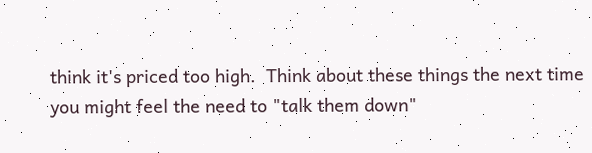think it's priced too high.  Think about these things the next time you might feel the need to "talk them down"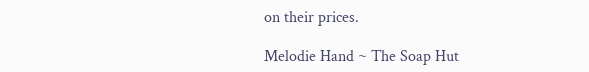on their prices.

Melodie Hand ~ The Soap Hut